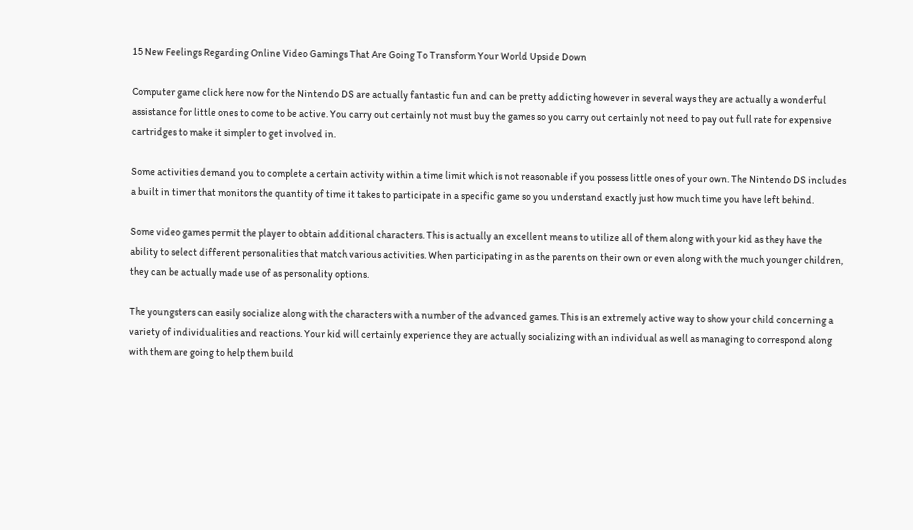15 New Feelings Regarding Online Video Gamings That Are Going To Transform Your World Upside Down

Computer game click here now for the Nintendo DS are actually fantastic fun and can be pretty addicting however in several ways they are actually a wonderful assistance for little ones to come to be active. You carry out certainly not must buy the games so you carry out certainly not need to pay out full rate for expensive cartridges to make it simpler to get involved in.

Some activities demand you to complete a certain activity within a time limit which is not reasonable if you possess little ones of your own. The Nintendo DS includes a built in timer that monitors the quantity of time it takes to participate in a specific game so you understand exactly just how much time you have left behind.

Some video games permit the player to obtain additional characters. This is actually an excellent means to utilize all of them along with your kid as they have the ability to select different personalities that match various activities. When participating in as the parents on their own or even along with the much younger children, they can be actually made use of as personality options.

The youngsters can easily socialize along with the characters with a number of the advanced games. This is an extremely active way to show your child concerning a variety of individualities and reactions. Your kid will certainly experience they are actually socializing with an individual as well as managing to correspond along with them are going to help them build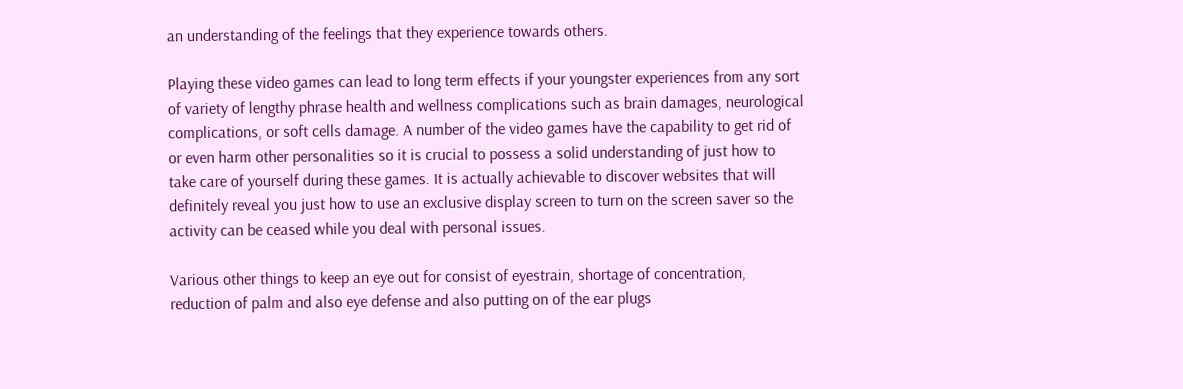an understanding of the feelings that they experience towards others.

Playing these video games can lead to long term effects if your youngster experiences from any sort of variety of lengthy phrase health and wellness complications such as brain damages, neurological complications, or soft cells damage. A number of the video games have the capability to get rid of or even harm other personalities so it is crucial to possess a solid understanding of just how to take care of yourself during these games. It is actually achievable to discover websites that will definitely reveal you just how to use an exclusive display screen to turn on the screen saver so the activity can be ceased while you deal with personal issues.

Various other things to keep an eye out for consist of eyestrain, shortage of concentration, reduction of palm and also eye defense and also putting on of the ear plugs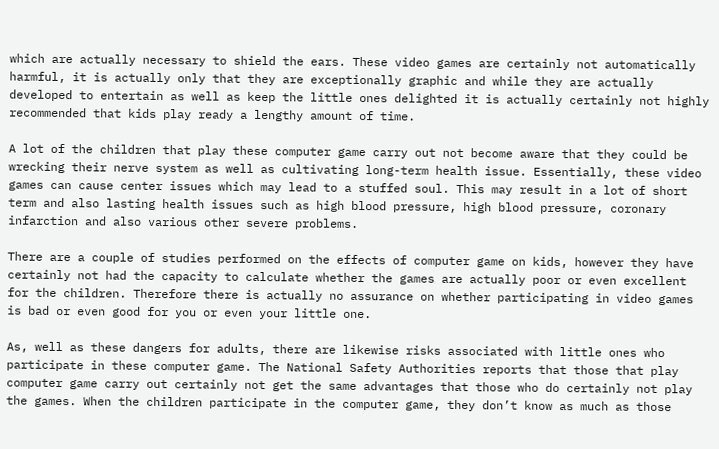which are actually necessary to shield the ears. These video games are certainly not automatically harmful, it is actually only that they are exceptionally graphic and while they are actually developed to entertain as well as keep the little ones delighted it is actually certainly not highly recommended that kids play ready a lengthy amount of time.

A lot of the children that play these computer game carry out not become aware that they could be wrecking their nerve system as well as cultivating long-term health issue. Essentially, these video games can cause center issues which may lead to a stuffed soul. This may result in a lot of short term and also lasting health issues such as high blood pressure, high blood pressure, coronary infarction and also various other severe problems.

There are a couple of studies performed on the effects of computer game on kids, however they have certainly not had the capacity to calculate whether the games are actually poor or even excellent for the children. Therefore there is actually no assurance on whether participating in video games is bad or even good for you or even your little one.

As, well as these dangers for adults, there are likewise risks associated with little ones who participate in these computer game. The National Safety Authorities reports that those that play computer game carry out certainly not get the same advantages that those who do certainly not play the games. When the children participate in the computer game, they don’t know as much as those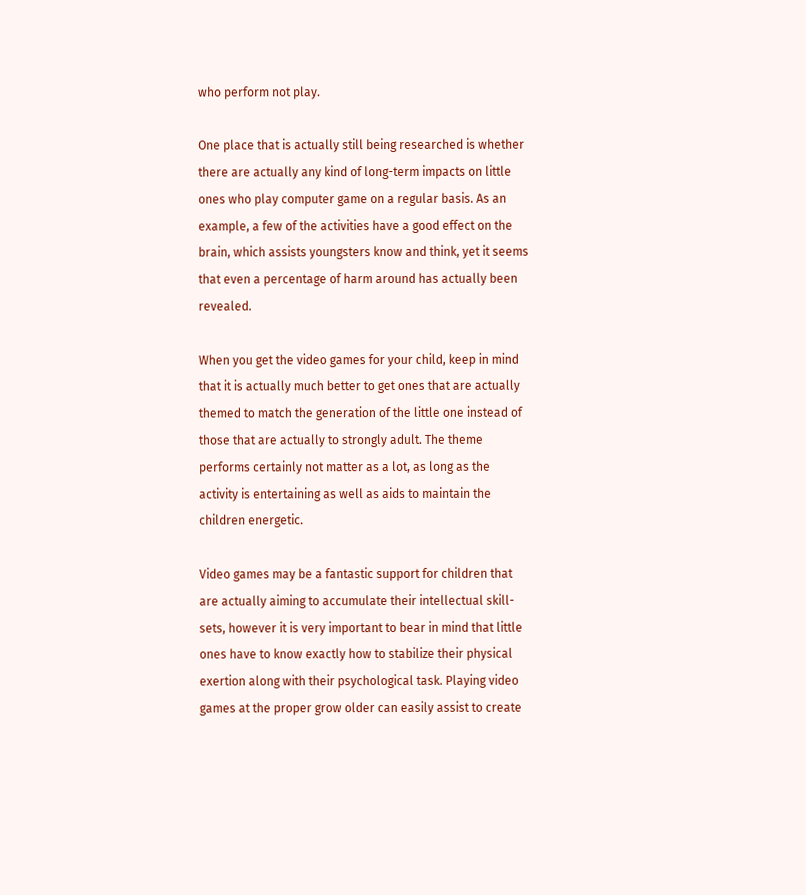who perform not play.

One place that is actually still being researched is whether there are actually any kind of long-term impacts on little ones who play computer game on a regular basis. As an example, a few of the activities have a good effect on the brain, which assists youngsters know and think, yet it seems that even a percentage of harm around has actually been revealed.

When you get the video games for your child, keep in mind that it is actually much better to get ones that are actually themed to match the generation of the little one instead of those that are actually to strongly adult. The theme performs certainly not matter as a lot, as long as the activity is entertaining as well as aids to maintain the children energetic.

Video games may be a fantastic support for children that are actually aiming to accumulate their intellectual skill-sets, however it is very important to bear in mind that little ones have to know exactly how to stabilize their physical exertion along with their psychological task. Playing video games at the proper grow older can easily assist to create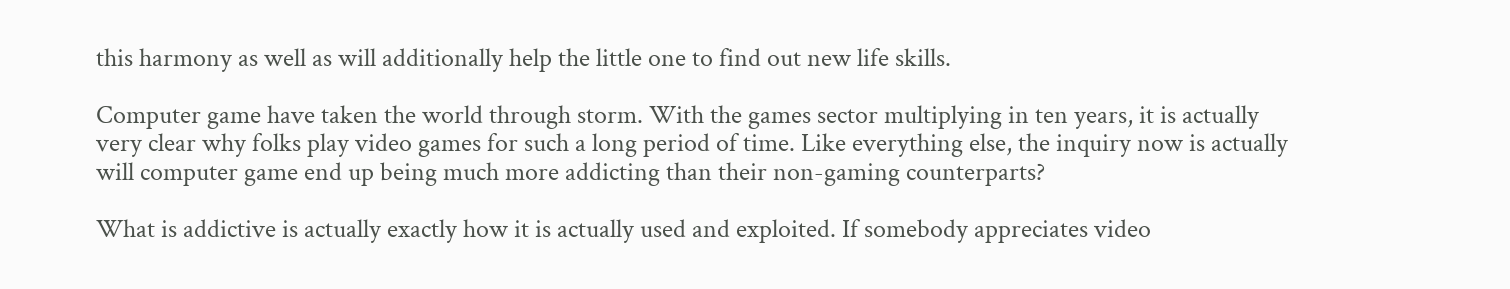this harmony as well as will additionally help the little one to find out new life skills.

Computer game have taken the world through storm. With the games sector multiplying in ten years, it is actually very clear why folks play video games for such a long period of time. Like everything else, the inquiry now is actually will computer game end up being much more addicting than their non-gaming counterparts?

What is addictive is actually exactly how it is actually used and exploited. If somebody appreciates video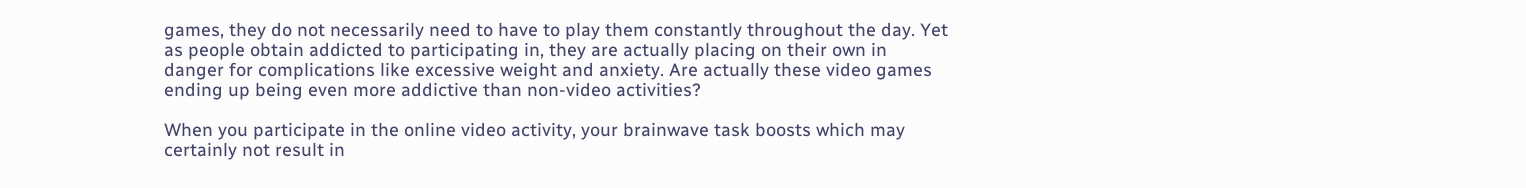games, they do not necessarily need to have to play them constantly throughout the day. Yet as people obtain addicted to participating in, they are actually placing on their own in danger for complications like excessive weight and anxiety. Are actually these video games ending up being even more addictive than non-video activities?

When you participate in the online video activity, your brainwave task boosts which may certainly not result in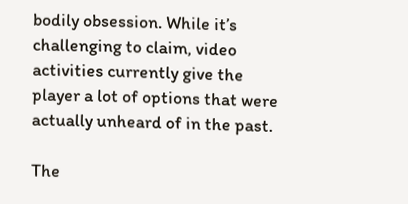bodily obsession. While it’s challenging to claim, video activities currently give the player a lot of options that were actually unheard of in the past.

The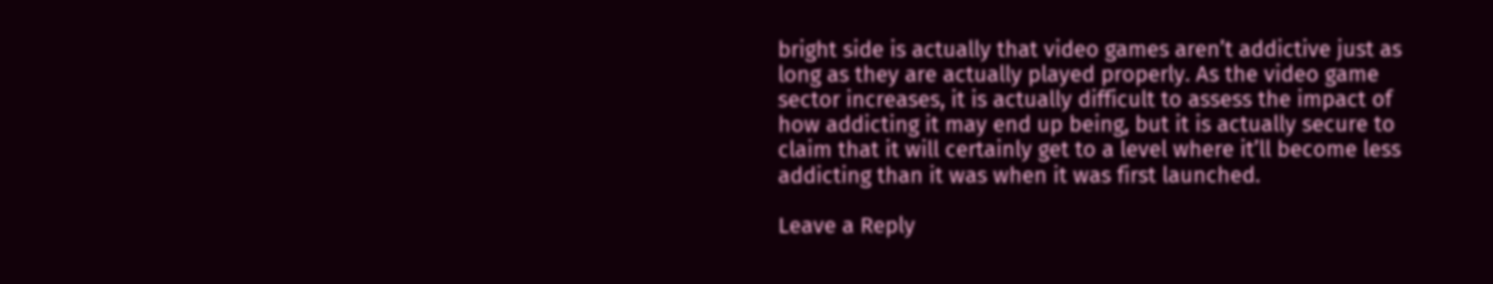bright side is actually that video games aren’t addictive just as long as they are actually played properly. As the video game sector increases, it is actually difficult to assess the impact of how addicting it may end up being, but it is actually secure to claim that it will certainly get to a level where it’ll become less addicting than it was when it was first launched.

Leave a Reply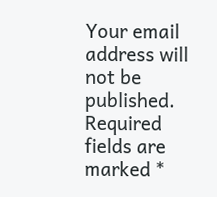Your email address will not be published. Required fields are marked *